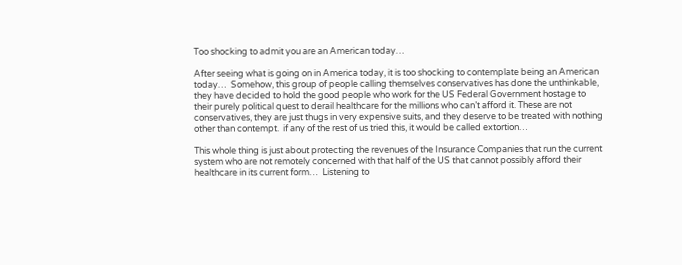Too shocking to admit you are an American today…

After seeing what is going on in America today, it is too shocking to contemplate being an American today…  Somehow, this group of people calling themselves conservatives has done the unthinkable, they have decided to hold the good people who work for the US Federal Government hostage to their purely political quest to derail healthcare for the millions who can’t afford it. These are not conservatives, they are just thugs in very expensive suits, and they deserve to be treated with nothing other than contempt.  if any of the rest of us tried this, it would be called extortion…

This whole thing is just about protecting the revenues of the Insurance Companies that run the current system who are not remotely concerned with that half of the US that cannot possibly afford their healthcare in its current form…  Listening to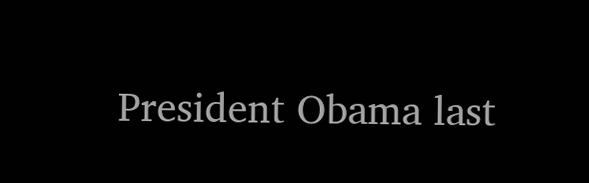President Obama last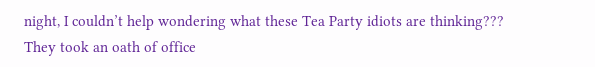night, I couldn’t help wondering what these Tea Party idiots are thinking???  They took an oath of office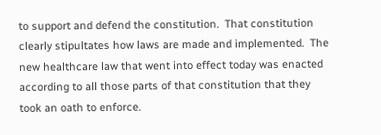to support and defend the constitution.  That constitution clearly stipultates how laws are made and implemented.  The new healthcare law that went into effect today was enacted according to all those parts of that constitution that they took an oath to enforce.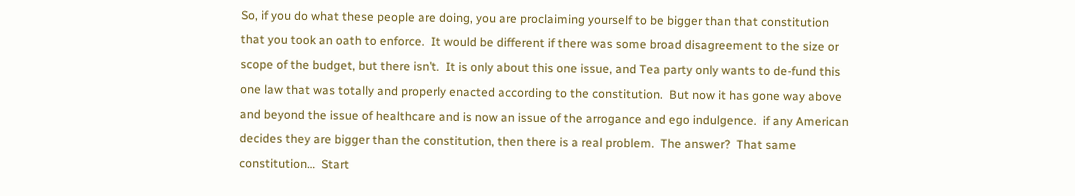So, if you do what these people are doing, you are proclaiming yourself to be bigger than that constitution that you took an oath to enforce.  It would be different if there was some broad disagreement to the size or scope of the budget, but there isn’t.  It is only about this one issue, and Tea party only wants to de-fund this one law that was totally and properly enacted according to the constitution.  But now it has gone way above and beyond the issue of healthcare and is now an issue of the arrogance and ego indulgence.  if any American decides they are bigger than the constitution, then there is a real problem.  The answer?  That same constitution…  Start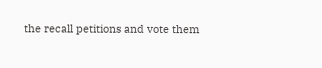the recall petitions and vote them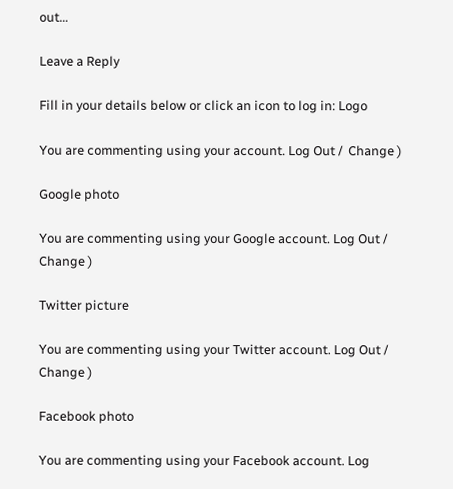out…

Leave a Reply

Fill in your details below or click an icon to log in: Logo

You are commenting using your account. Log Out /  Change )

Google photo

You are commenting using your Google account. Log Out /  Change )

Twitter picture

You are commenting using your Twitter account. Log Out /  Change )

Facebook photo

You are commenting using your Facebook account. Log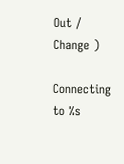Out /  Change )

Connecting to %s